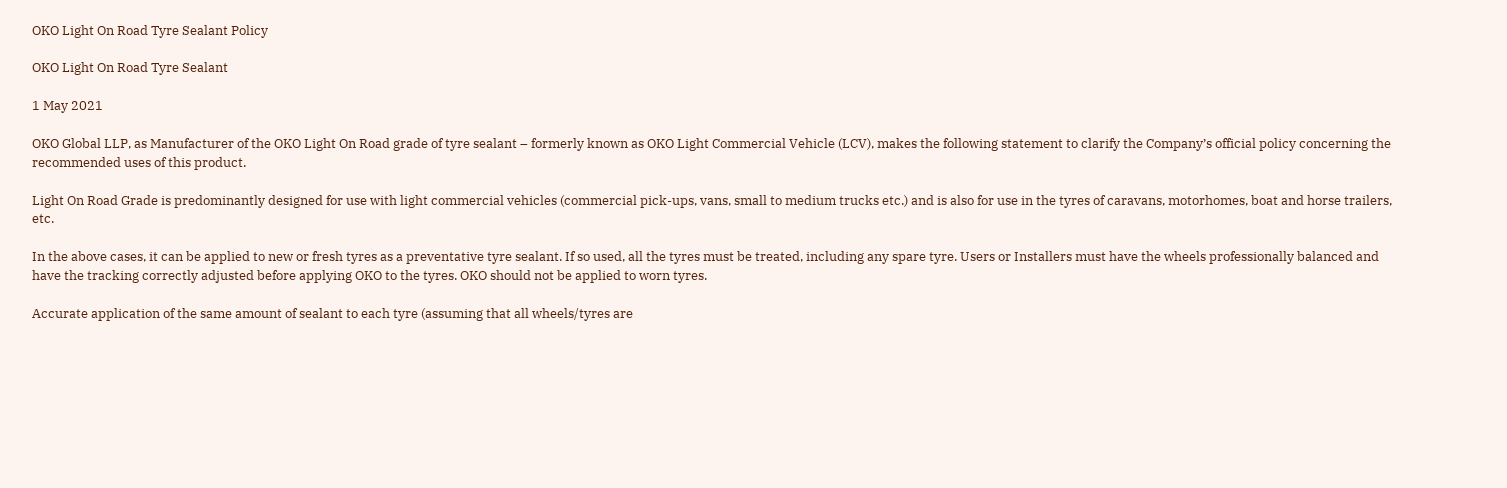OKO Light On Road Tyre Sealant Policy

OKO Light On Road Tyre Sealant

1 May 2021

OKO Global LLP, as Manufacturer of the OKO Light On Road grade of tyre sealant – formerly known as OKO Light Commercial Vehicle (LCV), makes the following statement to clarify the Company’s official policy concerning the recommended uses of this product.

Light On Road Grade is predominantly designed for use with light commercial vehicles (commercial pick-ups, vans, small to medium trucks etc.) and is also for use in the tyres of caravans, motorhomes, boat and horse trailers, etc.

In the above cases, it can be applied to new or fresh tyres as a preventative tyre sealant. If so used, all the tyres must be treated, including any spare tyre. Users or Installers must have the wheels professionally balanced and have the tracking correctly adjusted before applying OKO to the tyres. OKO should not be applied to worn tyres.

Accurate application of the same amount of sealant to each tyre (assuming that all wheels/tyres are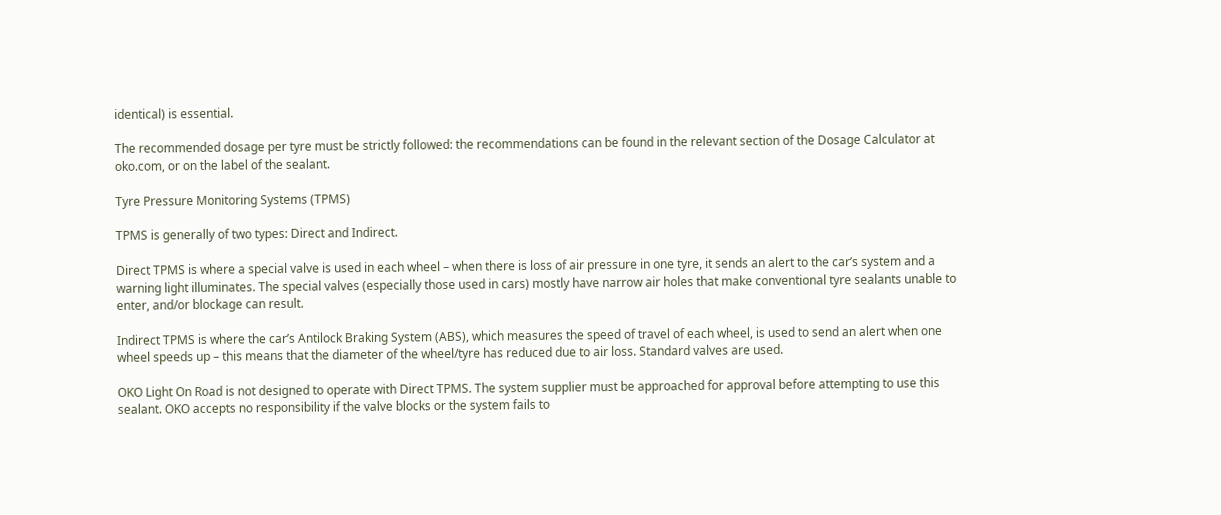identical) is essential.

The recommended dosage per tyre must be strictly followed: the recommendations can be found in the relevant section of the Dosage Calculator at oko.com, or on the label of the sealant.

Tyre Pressure Monitoring Systems (TPMS)

TPMS is generally of two types: Direct and Indirect.

Direct TPMS is where a special valve is used in each wheel – when there is loss of air pressure in one tyre, it sends an alert to the car’s system and a warning light illuminates. The special valves (especially those used in cars) mostly have narrow air holes that make conventional tyre sealants unable to enter, and/or blockage can result.

Indirect TPMS is where the car’s Antilock Braking System (ABS), which measures the speed of travel of each wheel, is used to send an alert when one wheel speeds up – this means that the diameter of the wheel/tyre has reduced due to air loss. Standard valves are used.

OKO Light On Road is not designed to operate with Direct TPMS. The system supplier must be approached for approval before attempting to use this sealant. OKO accepts no responsibility if the valve blocks or the system fails to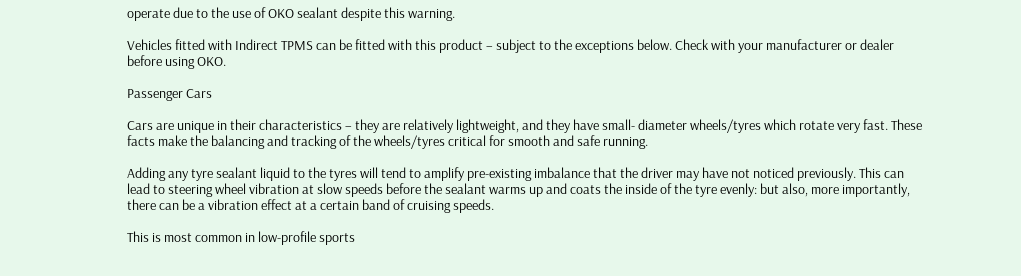operate due to the use of OKO sealant despite this warning.

Vehicles fitted with Indirect TPMS can be fitted with this product – subject to the exceptions below. Check with your manufacturer or dealer before using OKO.

Passenger Cars

Cars are unique in their characteristics – they are relatively lightweight, and they have small- diameter wheels/tyres which rotate very fast. These facts make the balancing and tracking of the wheels/tyres critical for smooth and safe running.

Adding any tyre sealant liquid to the tyres will tend to amplify pre-existing imbalance that the driver may have not noticed previously. This can lead to steering wheel vibration at slow speeds before the sealant warms up and coats the inside of the tyre evenly: but also, more importantly, there can be a vibration effect at a certain band of cruising speeds.

This is most common in low-profile sports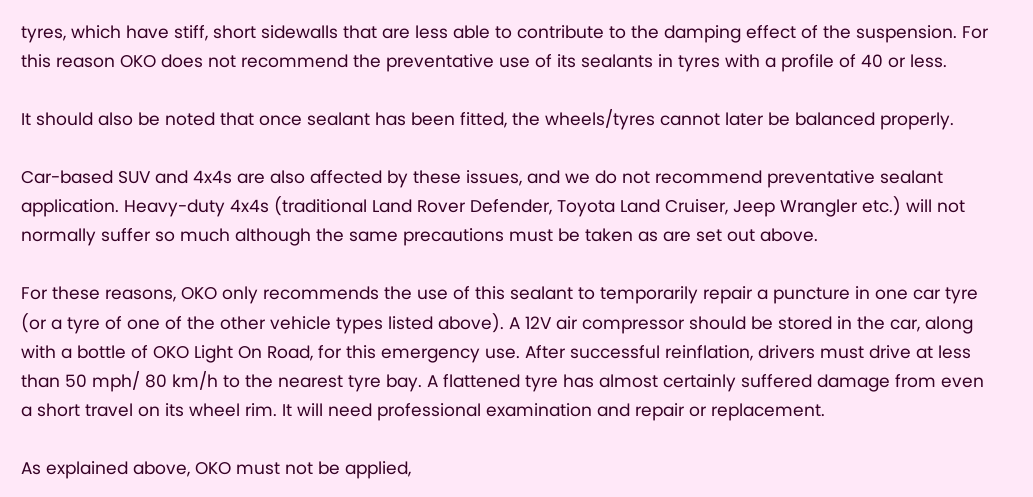tyres, which have stiff, short sidewalls that are less able to contribute to the damping effect of the suspension. For this reason OKO does not recommend the preventative use of its sealants in tyres with a profile of 40 or less.

It should also be noted that once sealant has been fitted, the wheels/tyres cannot later be balanced properly.

Car-based SUV and 4x4s are also affected by these issues, and we do not recommend preventative sealant application. Heavy-duty 4x4s (traditional Land Rover Defender, Toyota Land Cruiser, Jeep Wrangler etc.) will not normally suffer so much although the same precautions must be taken as are set out above.

For these reasons, OKO only recommends the use of this sealant to temporarily repair a puncture in one car tyre (or a tyre of one of the other vehicle types listed above). A 12V air compressor should be stored in the car, along with a bottle of OKO Light On Road, for this emergency use. After successful reinflation, drivers must drive at less than 50 mph/ 80 km/h to the nearest tyre bay. A flattened tyre has almost certainly suffered damage from even a short travel on its wheel rim. It will need professional examination and repair or replacement.

As explained above, OKO must not be applied,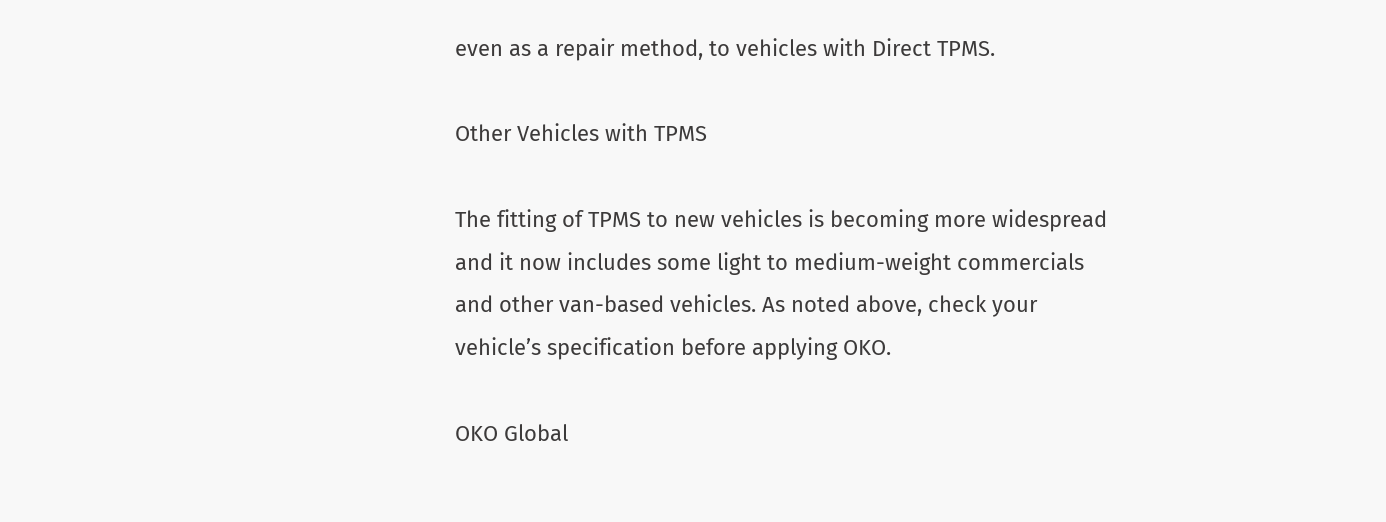even as a repair method, to vehicles with Direct TPMS.

Other Vehicles with TPMS

The fitting of TPMS to new vehicles is becoming more widespread and it now includes some light to medium-weight commercials and other van-based vehicles. As noted above, check your vehicle’s specification before applying OKO.

OKO Global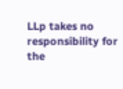LLp takes no responsibility for the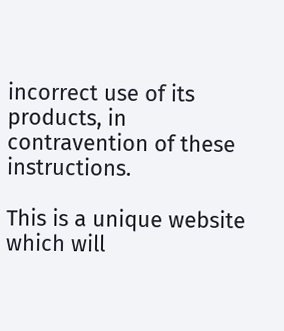incorrect use of its products, in contravention of these instructions.

This is a unique website which will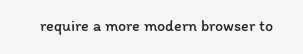require a more modern browser to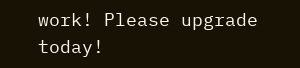work! Please upgrade today!